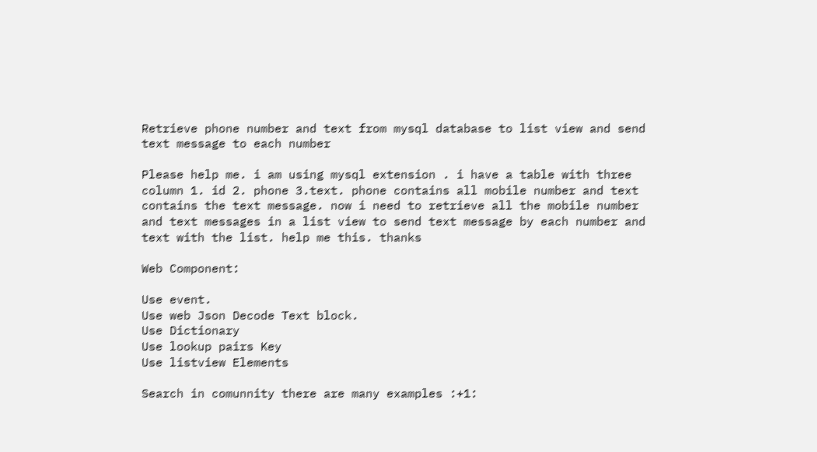Retrieve phone number and text from mysql database to list view and send text message to each number

Please help me. i am using mysql extension . i have a table with three column 1. id 2. phone 3.text. phone contains all mobile number and text contains the text message. now i need to retrieve all the mobile number and text messages in a list view to send text message by each number and text with the list. help me this. thanks

Web Component:

Use event.
Use web Json Decode Text block.
Use Dictionary
Use lookup pairs Key
Use listview Elements

Search in comunnity there are many examples :+1: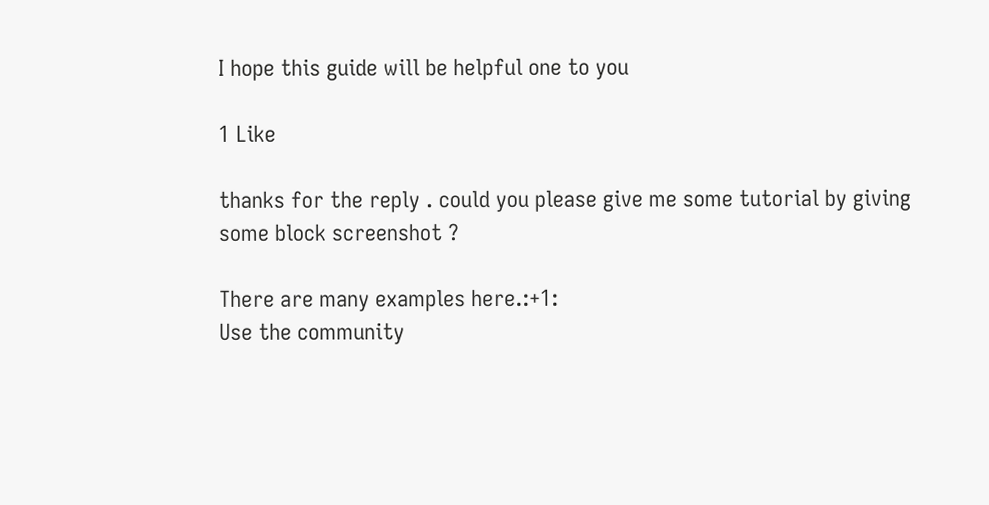I hope this guide will be helpful one to you

1 Like

thanks for the reply . could you please give me some tutorial by giving some block screenshot ?

There are many examples here.:+1:
Use the community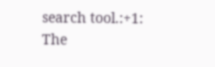search tool.:+1:
The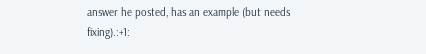answer he posted, has an example (but needs fixing).:+1: